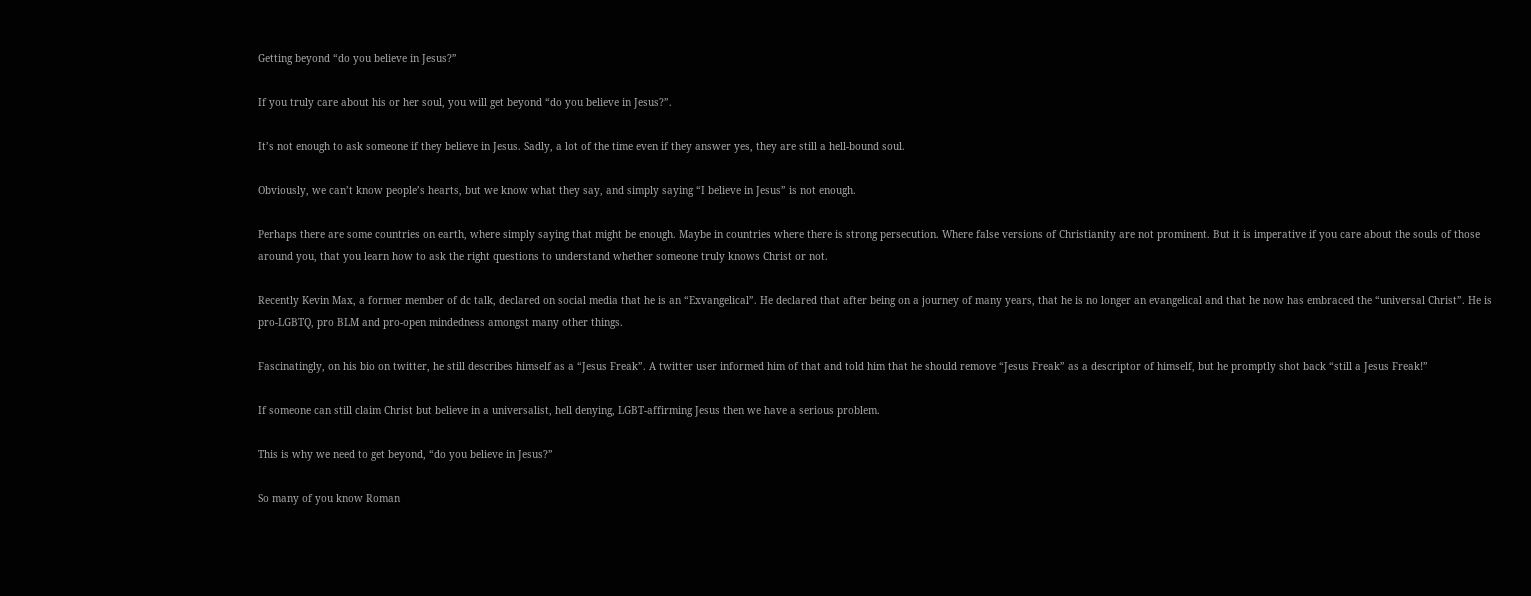Getting beyond “do you believe in Jesus?”

If you truly care about his or her soul, you will get beyond “do you believe in Jesus?”.

It’s not enough to ask someone if they believe in Jesus. Sadly, a lot of the time even if they answer yes, they are still a hell-bound soul.

Obviously, we can’t know people’s hearts, but we know what they say, and simply saying “I believe in Jesus” is not enough.

Perhaps there are some countries on earth, where simply saying that might be enough. Maybe in countries where there is strong persecution. Where false versions of Christianity are not prominent. But it is imperative if you care about the souls of those around you, that you learn how to ask the right questions to understand whether someone truly knows Christ or not.

Recently Kevin Max, a former member of dc talk, declared on social media that he is an “Exvangelical”. He declared that after being on a journey of many years, that he is no longer an evangelical and that he now has embraced the “universal Christ”. He is pro-LGBTQ, pro BLM and pro-open mindedness amongst many other things.

Fascinatingly, on his bio on twitter, he still describes himself as a “Jesus Freak”. A twitter user informed him of that and told him that he should remove “Jesus Freak” as a descriptor of himself, but he promptly shot back “still a Jesus Freak!”

If someone can still claim Christ but believe in a universalist, hell denying, LGBT-affirming Jesus then we have a serious problem.

This is why we need to get beyond, “do you believe in Jesus?”

So many of you know Roman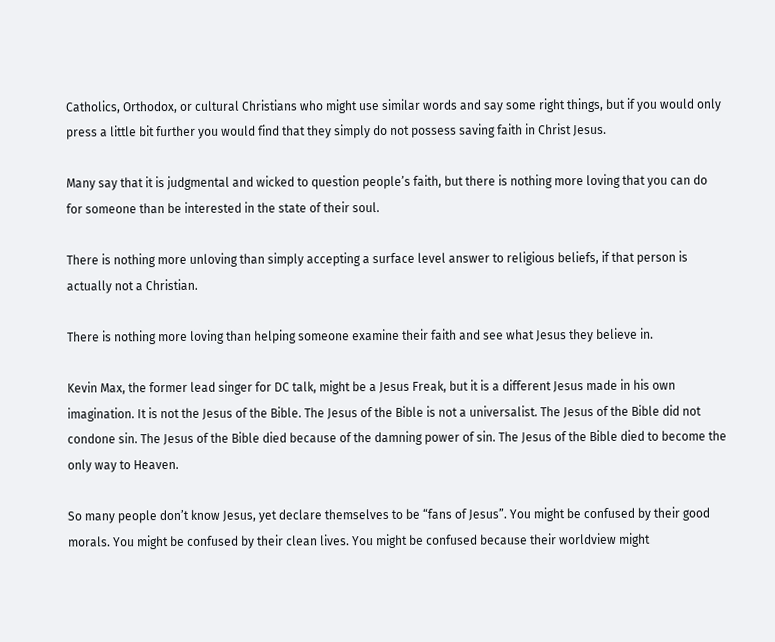Catholics, Orthodox, or cultural Christians who might use similar words and say some right things, but if you would only press a little bit further you would find that they simply do not possess saving faith in Christ Jesus.

Many say that it is judgmental and wicked to question people’s faith, but there is nothing more loving that you can do for someone than be interested in the state of their soul.

There is nothing more unloving than simply accepting a surface level answer to religious beliefs, if that person is actually not a Christian.

There is nothing more loving than helping someone examine their faith and see what Jesus they believe in.

Kevin Max, the former lead singer for DC talk, might be a Jesus Freak, but it is a different Jesus made in his own imagination. It is not the Jesus of the Bible. The Jesus of the Bible is not a universalist. The Jesus of the Bible did not condone sin. The Jesus of the Bible died because of the damning power of sin. The Jesus of the Bible died to become the only way to Heaven.

So many people don’t know Jesus, yet declare themselves to be “fans of Jesus”. You might be confused by their good morals. You might be confused by their clean lives. You might be confused because their worldview might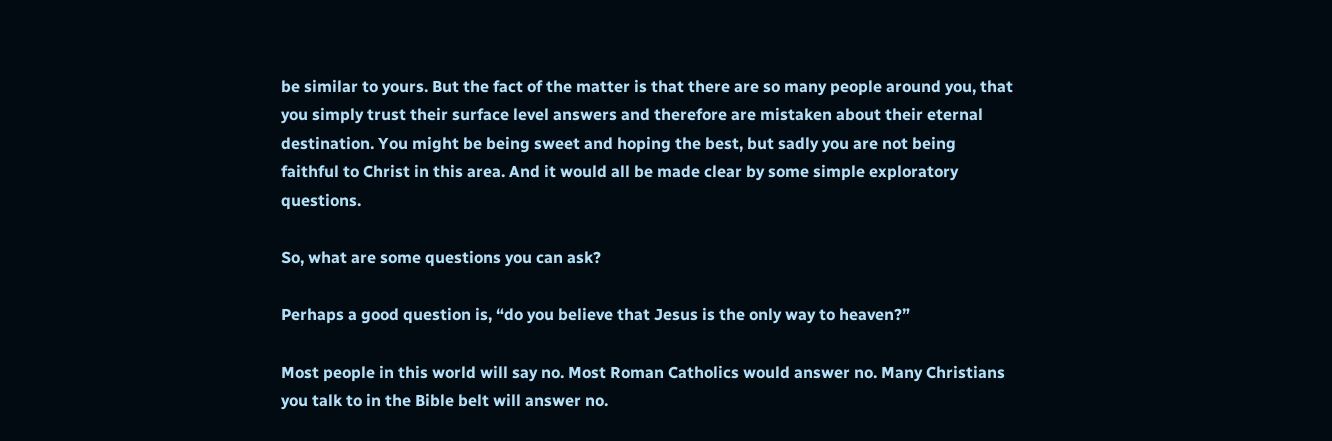be similar to yours. But the fact of the matter is that there are so many people around you, that you simply trust their surface level answers and therefore are mistaken about their eternal destination. You might be being sweet and hoping the best, but sadly you are not being faithful to Christ in this area. And it would all be made clear by some simple exploratory questions.

So, what are some questions you can ask?

Perhaps a good question is, “do you believe that Jesus is the only way to heaven?”

Most people in this world will say no. Most Roman Catholics would answer no. Many Christians you talk to in the Bible belt will answer no.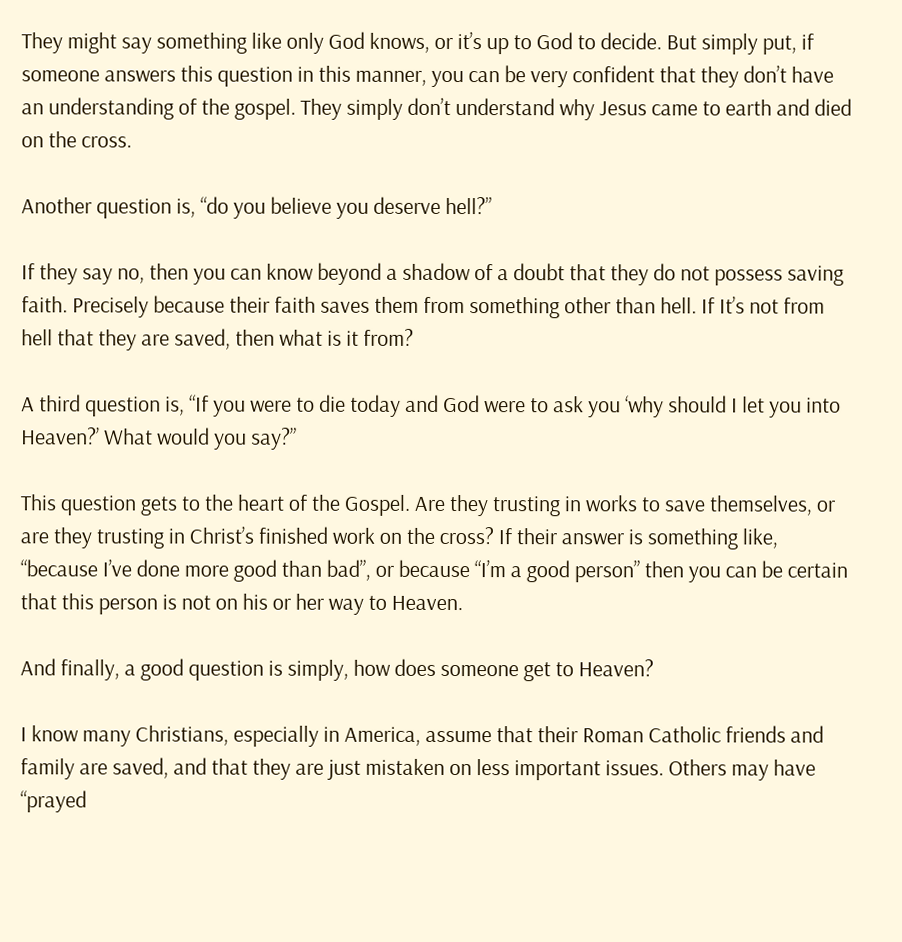They might say something like only God knows, or it’s up to God to decide. But simply put, if someone answers this question in this manner, you can be very confident that they don’t have an understanding of the gospel. They simply don’t understand why Jesus came to earth and died on the cross.

Another question is, “do you believe you deserve hell?”

If they say no, then you can know beyond a shadow of a doubt that they do not possess saving faith. Precisely because their faith saves them from something other than hell. If It’s not from hell that they are saved, then what is it from?

A third question is, “If you were to die today and God were to ask you ‘why should I let you into Heaven?’ What would you say?”

This question gets to the heart of the Gospel. Are they trusting in works to save themselves, or are they trusting in Christ’s finished work on the cross? If their answer is something like, “because I’ve done more good than bad”, or because “I’m a good person” then you can be certain that this person is not on his or her way to Heaven.

And finally, a good question is simply, how does someone get to Heaven?

I know many Christians, especially in America, assume that their Roman Catholic friends and family are saved, and that they are just mistaken on less important issues. Others may have “prayed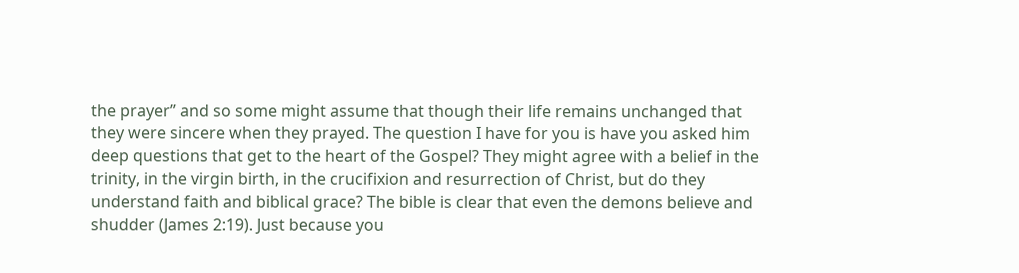the prayer” and so some might assume that though their life remains unchanged that they were sincere when they prayed. The question I have for you is have you asked him deep questions that get to the heart of the Gospel? They might agree with a belief in the trinity, in the virgin birth, in the crucifixion and resurrection of Christ, but do they understand faith and biblical grace? The bible is clear that even the demons believe and shudder (James 2:19). Just because you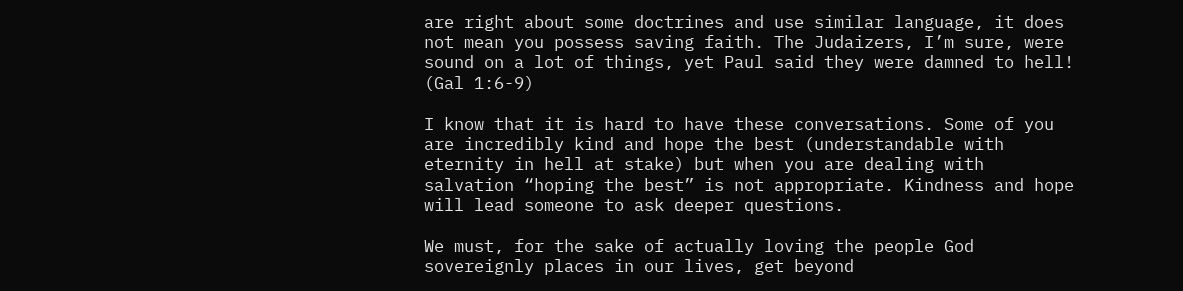are right about some doctrines and use similar language, it does not mean you possess saving faith. The Judaizers, I’m sure, were sound on a lot of things, yet Paul said they were damned to hell! (Gal 1:6-9)

I know that it is hard to have these conversations. Some of you are incredibly kind and hope the best (understandable with eternity in hell at stake) but when you are dealing with salvation “hoping the best” is not appropriate. Kindness and hope will lead someone to ask deeper questions.

We must, for the sake of actually loving the people God sovereignly places in our lives, get beyond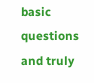basic questions and truly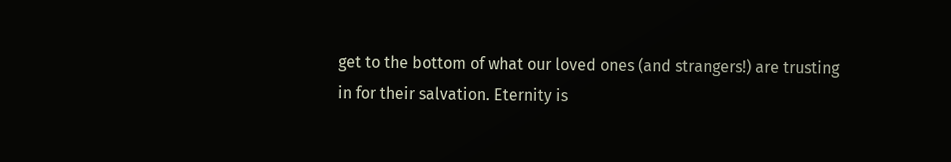get to the bottom of what our loved ones (and strangers!) are trusting in for their salvation. Eternity is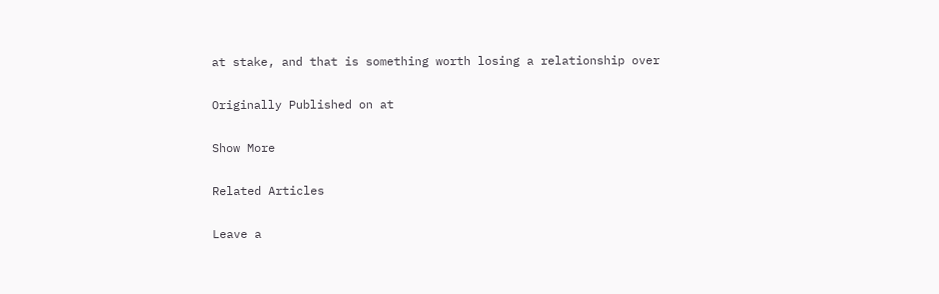at stake, and that is something worth losing a relationship over

Originally Published on at

Show More

Related Articles

Leave a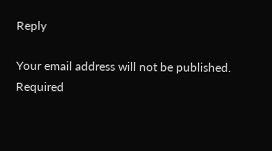Reply

Your email address will not be published. Required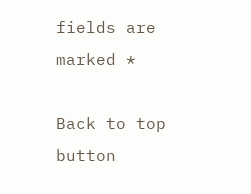fields are marked *

Back to top button